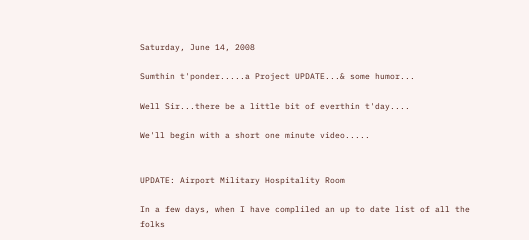Saturday, June 14, 2008

Sumthin t'ponder.....a Project UPDATE...& some humor...

Well Sir...there be a little bit of everthin t'day....

We'll begin with a short one minute video.....


UPDATE: Airport Military Hospitality Room

In a few days, when I have compliled an up to date list of all the folks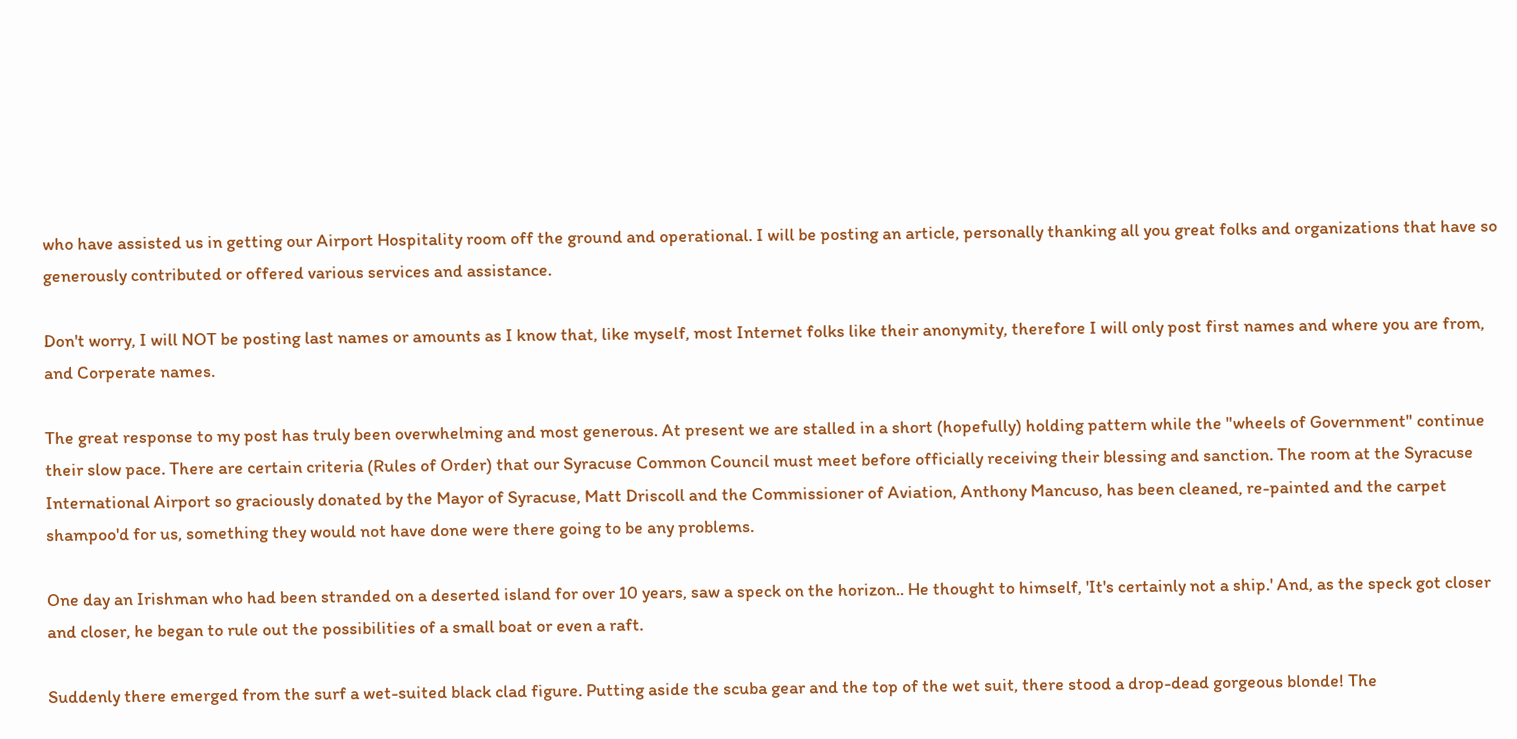who have assisted us in getting our Airport Hospitality room off the ground and operational. I will be posting an article, personally thanking all you great folks and organizations that have so generously contributed or offered various services and assistance.

Don't worry, I will NOT be posting last names or amounts as I know that, like myself, most Internet folks like their anonymity, therefore I will only post first names and where you are from, and Corperate names.

The great response to my post has truly been overwhelming and most generous. At present we are stalled in a short (hopefully) holding pattern while the "wheels of Government" continue their slow pace. There are certain criteria (Rules of Order) that our Syracuse Common Council must meet before officially receiving their blessing and sanction. The room at the Syracuse International Airport so graciously donated by the Mayor of Syracuse, Matt Driscoll and the Commissioner of Aviation, Anthony Mancuso, has been cleaned, re-painted and the carpet shampoo'd for us, something they would not have done were there going to be any problems.

One day an Irishman who had been stranded on a deserted island for over 10 years, saw a speck on the horizon.. He thought to himself, 'It's certainly not a ship.' And, as the speck got closer and closer, he began to rule out the possibilities of a small boat or even a raft.

Suddenly there emerged from the surf a wet-suited black clad figure. Putting aside the scuba gear and the top of the wet suit, there stood a drop-dead gorgeous blonde! The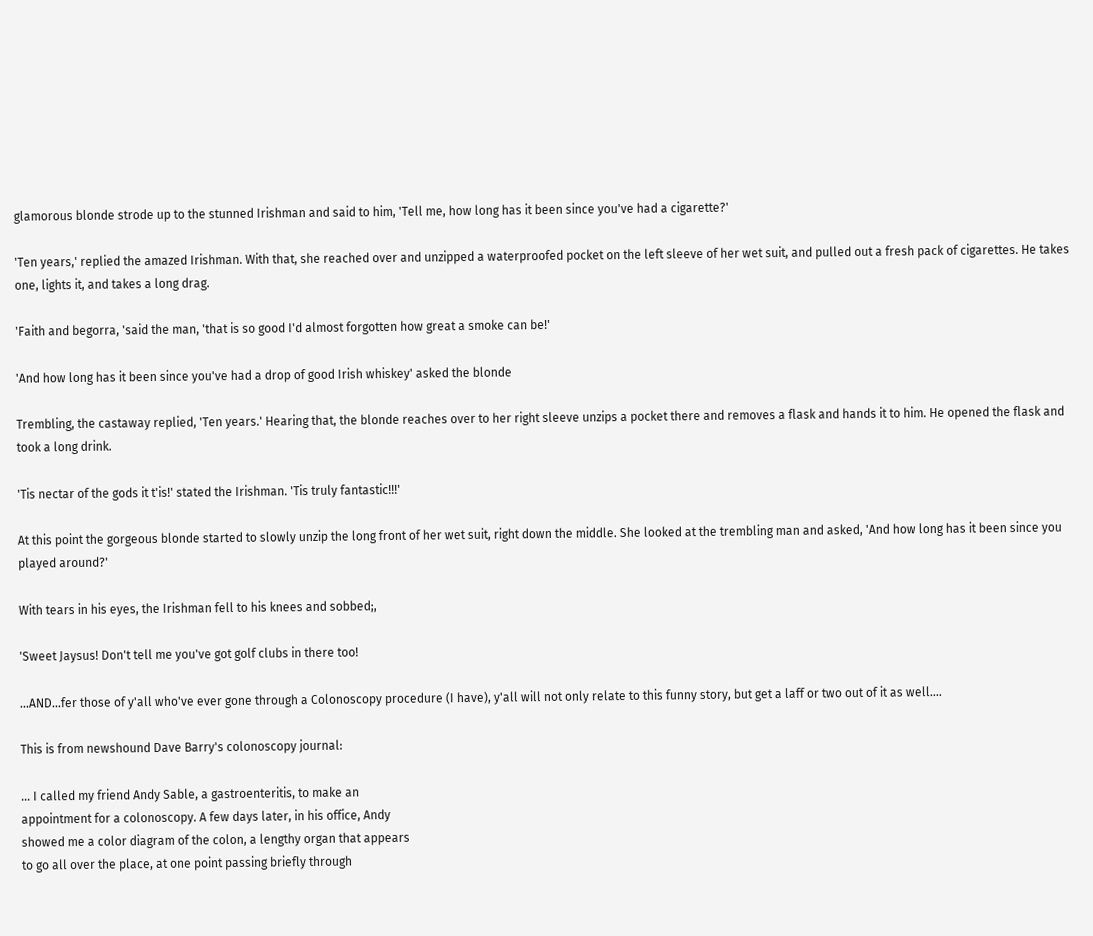glamorous blonde strode up to the stunned Irishman and said to him, 'Tell me, how long has it been since you've had a cigarette?'

'Ten years,' replied the amazed Irishman. With that, she reached over and unzipped a waterproofed pocket on the left sleeve of her wet suit, and pulled out a fresh pack of cigarettes. He takes one, lights it, and takes a long drag.

'Faith and begorra, 'said the man, 'that is so good I'd almost forgotten how great a smoke can be!'

'And how long has it been since you've had a drop of good Irish whiskey' asked the blonde

Trembling, the castaway replied, 'Ten years.' Hearing that, the blonde reaches over to her right sleeve unzips a pocket there and removes a flask and hands it to him. He opened the flask and took a long drink.

'Tis nectar of the gods it t'is!' stated the Irishman. 'Tis truly fantastic!!!'

At this point the gorgeous blonde started to slowly unzip the long front of her wet suit, right down the middle. She looked at the trembling man and asked, 'And how long has it been since you played around?'

With tears in his eyes, the Irishman fell to his knees and sobbed;,

'Sweet Jaysus! Don't tell me you've got golf clubs in there too!

...AND...fer those of y'all who've ever gone through a Colonoscopy procedure (I have), y'all will not only relate to this funny story, but get a laff or two out of it as well....

This is from newshound Dave Barry's colonoscopy journal:

... I called my friend Andy Sable, a gastroenteritis, to make an
appointment for a colonoscopy. A few days later, in his office, Andy
showed me a color diagram of the colon, a lengthy organ that appears
to go all over the place, at one point passing briefly through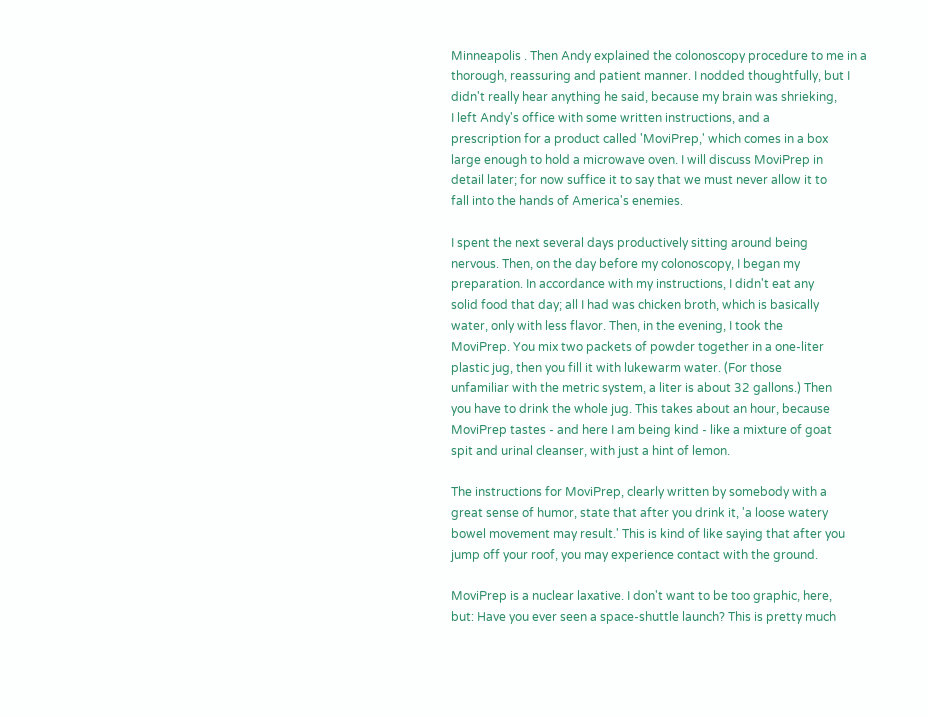Minneapolis . Then Andy explained the colonoscopy procedure to me in a
thorough, reassuring and patient manner. I nodded thoughtfully, but I
didn't really hear anything he said, because my brain was shrieking,
I left Andy's office with some written instructions, and a
prescription for a product called 'MoviPrep,' which comes in a box
large enough to hold a microwave oven. I will discuss MoviPrep in
detail later; for now suffice it to say that we must never allow it to
fall into the hands of America's enemies.

I spent the next several days productively sitting around being
nervous. Then, on the day before my colonoscopy, I began my
preparation. In accordance with my instructions, I didn't eat any
solid food that day; all I had was chicken broth, which is basically
water, only with less flavor. Then, in the evening, I took the
MoviPrep. You mix two packets of powder together in a one-liter
plastic jug, then you fill it with lukewarm water. (For those
unfamiliar with the metric system, a liter is about 32 gallons.) Then
you have to drink the whole jug. This takes about an hour, because
MoviPrep tastes - and here I am being kind - like a mixture of goat
spit and urinal cleanser, with just a hint of lemon.

The instructions for MoviPrep, clearly written by somebody with a
great sense of humor, state that after you drink it, 'a loose watery
bowel movement may result.' This is kind of like saying that after you
jump off your roof, you may experience contact with the ground.

MoviPrep is a nuclear laxative. I don't want to be too graphic, here,
but: Have you ever seen a space-shuttle launch? This is pretty much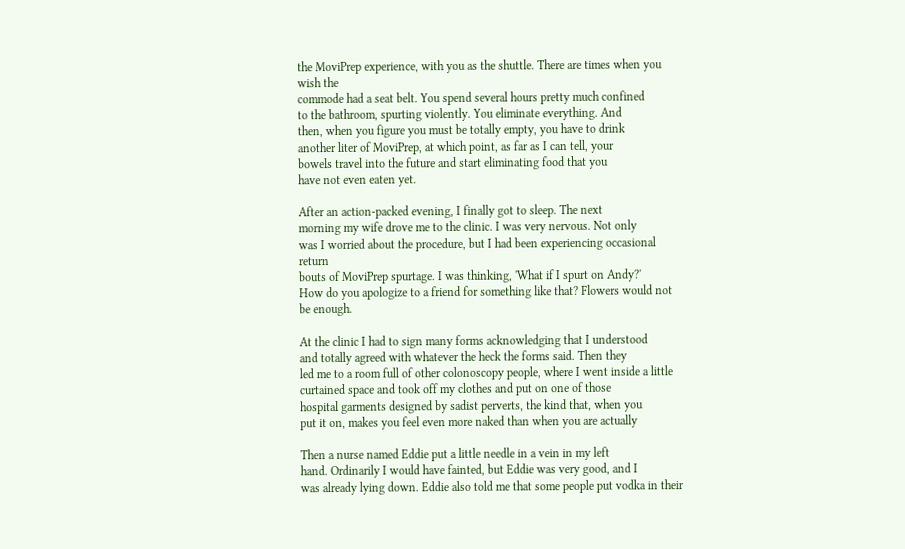the MoviPrep experience, with you as the shuttle. There are times when you wish the
commode had a seat belt. You spend several hours pretty much confined
to the bathroom, spurting violently. You eliminate everything. And
then, when you figure you must be totally empty, you have to drink
another liter of MoviPrep, at which point, as far as I can tell, your
bowels travel into the future and start eliminating food that you
have not even eaten yet.

After an action-packed evening, I finally got to sleep. The next
morning my wife drove me to the clinic. I was very nervous. Not only
was I worried about the procedure, but I had been experiencing occasional return
bouts of MoviPrep spurtage. I was thinking, 'What if I spurt on Andy?'
How do you apologize to a friend for something like that? Flowers would not be enough.

At the clinic I had to sign many forms acknowledging that I understood
and totally agreed with whatever the heck the forms said. Then they
led me to a room full of other colonoscopy people, where I went inside a little
curtained space and took off my clothes and put on one of those
hospital garments designed by sadist perverts, the kind that, when you
put it on, makes you feel even more naked than when you are actually

Then a nurse named Eddie put a little needle in a vein in my left
hand. Ordinarily I would have fainted, but Eddie was very good, and I
was already lying down. Eddie also told me that some people put vodka in their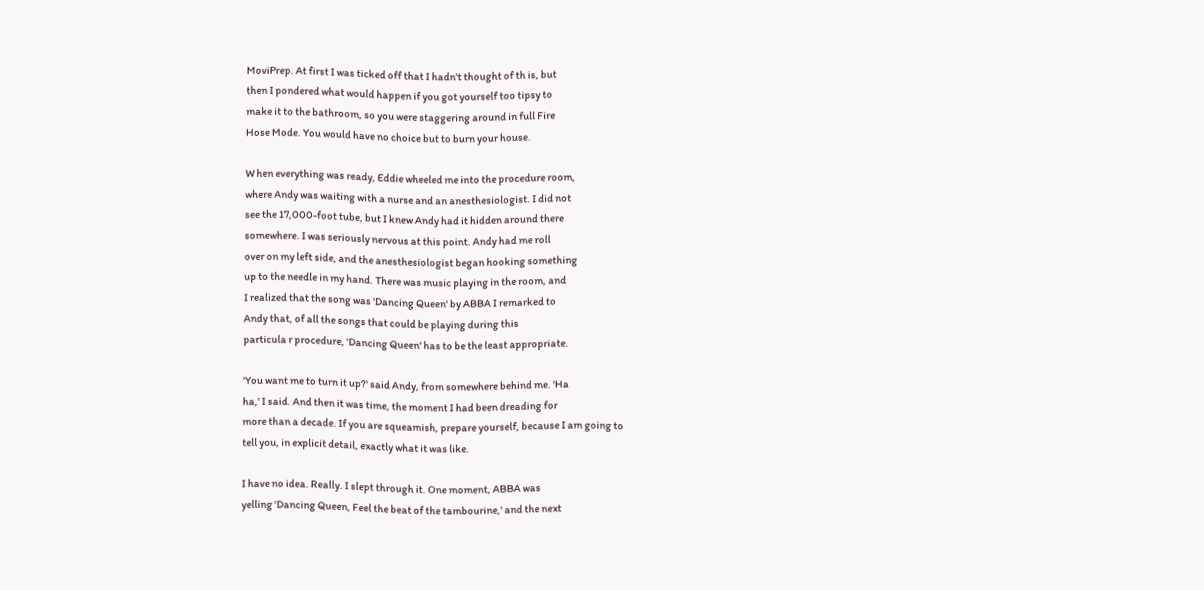MoviPrep. At first I was ticked off that I hadn't thought of th is, but
then I pondered what would happen if you got yourself too tipsy to
make it to the bathroom, so you were staggering around in full Fire
Hose Mode. You would have no choice but to burn your house.

W hen everything was ready, Eddie wheeled me into the procedure room,
where Andy was waiting with a nurse and an anesthesiologist. I did not
see the 17,000-foot tube, but I knew Andy had it hidden around there
somewhere. I was seriously nervous at this point. Andy had me roll
over on my left side, and the anesthesiologist began hooking something
up to the needle in my hand. There was music playing in the room, and
I realized that the song was 'Dancing Queen' by ABBA I remarked to
Andy that, of all the songs that could be playing during this
particula r procedure, 'Dancing Queen' has to be the least appropriate.

'You want me to turn it up?' said Andy, from somewhere behind me. 'Ha
ha,' I said. And then it was time, the moment I had been dreading for
more than a decade. If you are squeamish, prepare yourself, because I am going to
tell you, in explicit detail, exactly what it was like.

I have no idea. Really. I slept through it. One moment, ABBA was
yelling 'Dancing Queen, Feel the beat of the tambourine,' and the next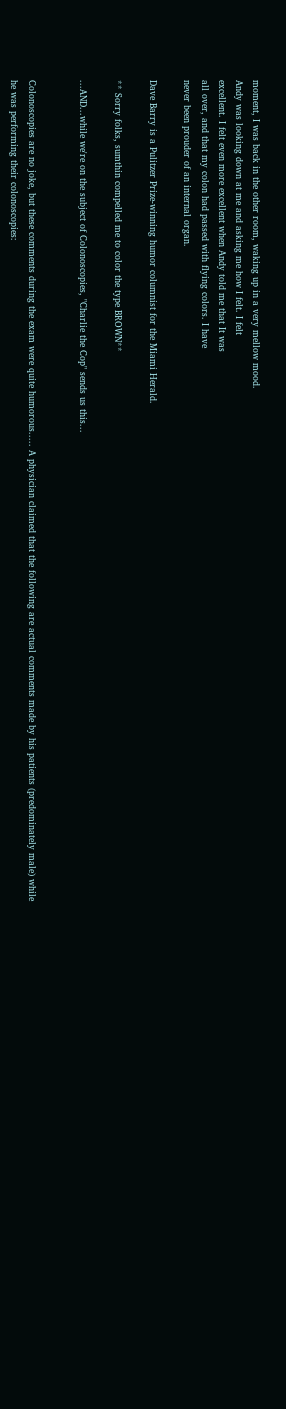moment, I was back in the other room, waking up in a very mellow mood.
Andy was looking down at me and asking me how I felt. I felt
excellent. I felt even more excellent when Andy told me that It was
all over, and that my colon had passed with flying colors. I have
never been prouder of an internal organ.

Dave Barry is a Pulitzer Prize-winning humor columnist for the Miami Herald.

** Sorry folks, sumthin compelled me to color the type BROWN**

...AND...while we're on the subject of Colonoscopies, "Charlie the Cop" sends us this...


Colonoscopies are no joke, but these comments during the exam were quite humorous..... A physician claimed that the following are actual comments made by his patients (predominately male) while he was performing their colonoscopies: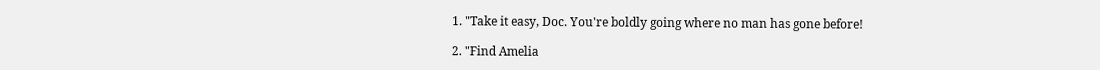1. "Take it easy, Doc. You're boldly going where no man has gone before!

2. "Find Amelia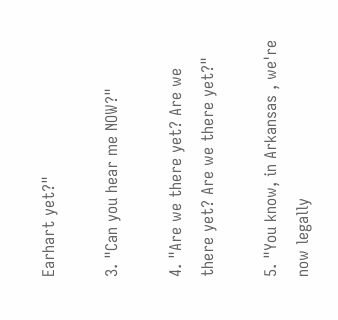Earhart yet?"

3. "Can you hear me NOW?"

4. "Are we there yet? Are we there yet? Are we there yet?"

5. "You know, in Arkansas , we're now legally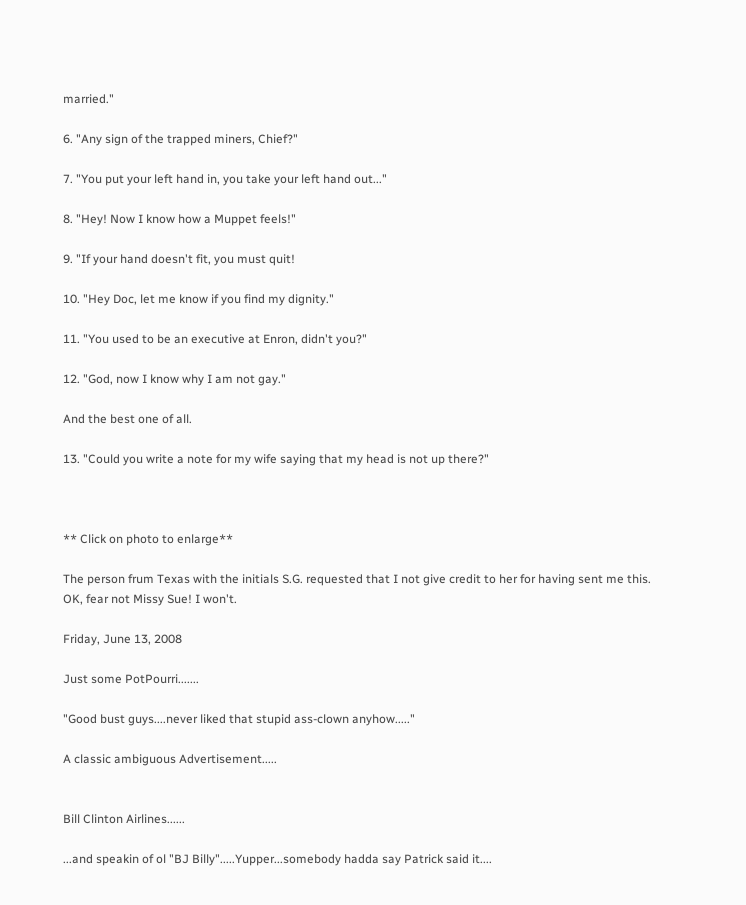married."

6. "Any sign of the trapped miners, Chief?"

7. "You put your left hand in, you take your left hand out..."

8. "Hey! Now I know how a Muppet feels!"

9. "If your hand doesn't fit, you must quit!

10. "Hey Doc, let me know if you find my dignity."

11. "You used to be an executive at Enron, didn't you?"

12. "God, now I know why I am not gay."

And the best one of all.

13. "Could you write a note for my wife saying that my head is not up there?"



** Click on photo to enlarge**

The person frum Texas with the initials S.G. requested that I not give credit to her for having sent me this. OK, fear not Missy Sue! I won't.

Friday, June 13, 2008

Just some PotPourri.......

"Good bust guys....never liked that stupid ass-clown anyhow....."

A classic ambiguous Advertisement.....


Bill Clinton Airlines......

...and speakin of ol "BJ Billy".....Yupper...somebody hadda say Patrick said it....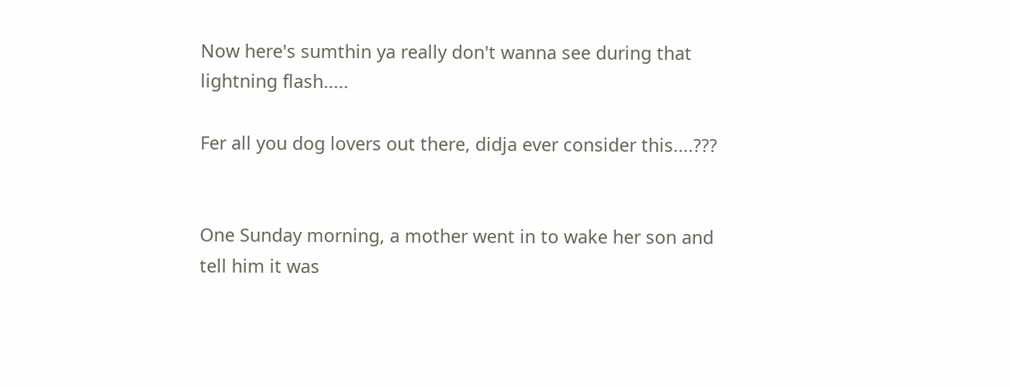Now here's sumthin ya really don't wanna see during that lightning flash.....

Fer all you dog lovers out there, didja ever consider this....???


One Sunday morning, a mother went in to wake her son and tell him it was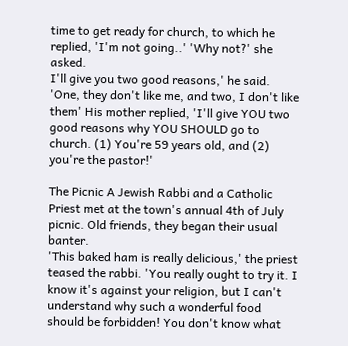time to get ready for church, to which he replied, 'I'm not going..' 'Why not?' she asked.
I'll give you two good reasons,' he said. 'One, they don't like me, and two, I don't like them' His mother replied, 'I'll give YOU two good reasons why YOU SHOULD go to church. (1) You're 59 years old, and (2) you're the pastor!'

The Picnic A Jewish Rabbi and a Catholic Priest met at the town's annual 4th of July picnic. Old friends, they began their usual banter.
'This baked ham is really delicious,' the priest teased the rabbi. 'You really ought to try it. I know it's against your religion, but I can't understand why such a wonderful food should be forbidden! You don't know what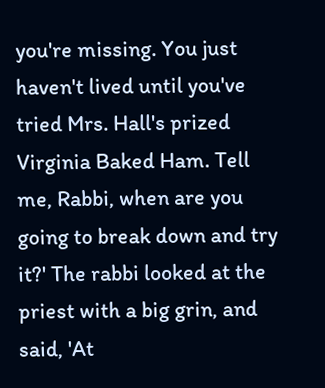you're missing. You just haven't lived until you've tried Mrs. Hall's prized Virginia Baked Ham. Tell me, Rabbi, when are you going to break down and try it?' The rabbi looked at the priest with a big grin, and said, 'At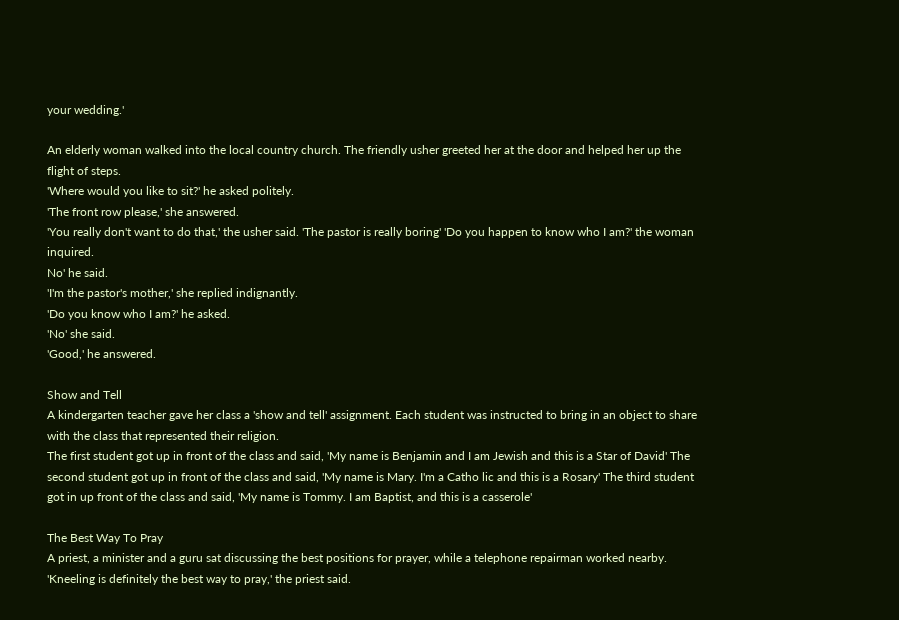your wedding.'

An elderly woman walked into the local country church. The friendly usher greeted her at the door and helped her up the flight of steps.
'Where would you like to sit?' he asked politely.
'The front row please,' she answered.
'You really don't want to do that,' the usher said. 'The pastor is really boring' 'Do you happen to know who I am?' the woman inquired.
No' he said.
'I'm the pastor's mother,' she replied indignantly.
'Do you know who I am?' he asked.
'No' she said.
'Good,' he answered.

Show and Tell
A kindergarten teacher gave her class a 'show and tell' assignment. Each student was instructed to bring in an object to share with the class that represented their religion.
The first student got up in front of the class and said, 'My name is Benjamin and I am Jewish and this is a Star of David' The second student got up in front of the class and said, 'My name is Mary. I'm a Catho lic and this is a Rosary' The third student got in up front of the class and said, 'My name is Tommy. I am Baptist, and this is a casserole'

The Best Way To Pray
A priest, a minister and a guru sat discussing the best positions for prayer, while a telephone repairman worked nearby.
'Kneeling is definitely the best way to pray,' the priest said.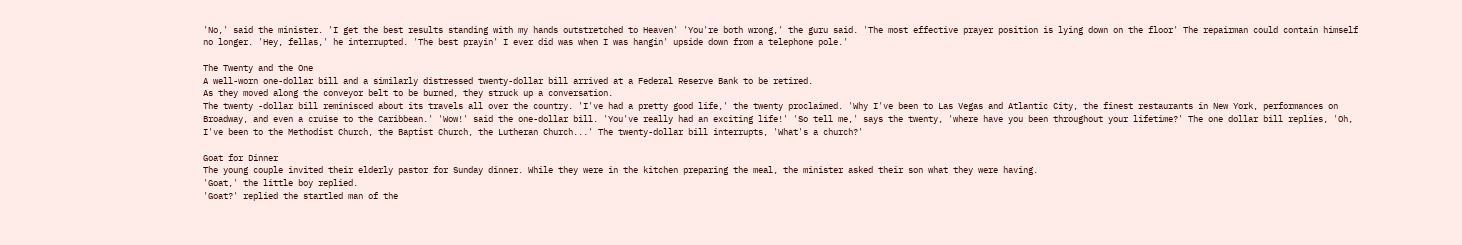'No,' said the minister. 'I get the best results standing with my hands outstretched to Heaven' 'You're both wrong,' the guru said. 'The most effective prayer position is lying down on the floor' The repairman could contain himself no longer. 'Hey, fellas,' he interrupted. 'The best prayin' I ever did was when I was hangin' upside down from a telephone pole.'

The Twenty and the One
A well-worn one-dollar bill and a similarly distressed twenty-dollar bill arrived at a Federal Reserve Bank to be retired.
As they moved along the conveyor belt to be burned, they struck up a conversation.
The twenty -dollar bill reminisced about its travels all over the country. 'I've had a pretty good life,' the twenty proclaimed. 'Why I've been to Las Vegas and Atlantic City, the finest restaurants in New York, performances on Broadway, and even a cruise to the Caribbean.' 'Wow!' said the one-dollar bill. 'You've really had an exciting life!' 'So tell me,' says the twenty, 'where have you been throughout your lifetime?' The one dollar bill replies, 'Oh, I've been to the Methodist Church, the Baptist Church, the Lutheran Church...' The twenty-dollar bill interrupts, 'What's a church?'

Goat for Dinner
The young couple invited their elderly pastor for Sunday dinner. While they were in the kitchen preparing the meal, the minister asked their son what they were having.
'Goat,' the little boy replied.
'Goat?' replied the startled man of the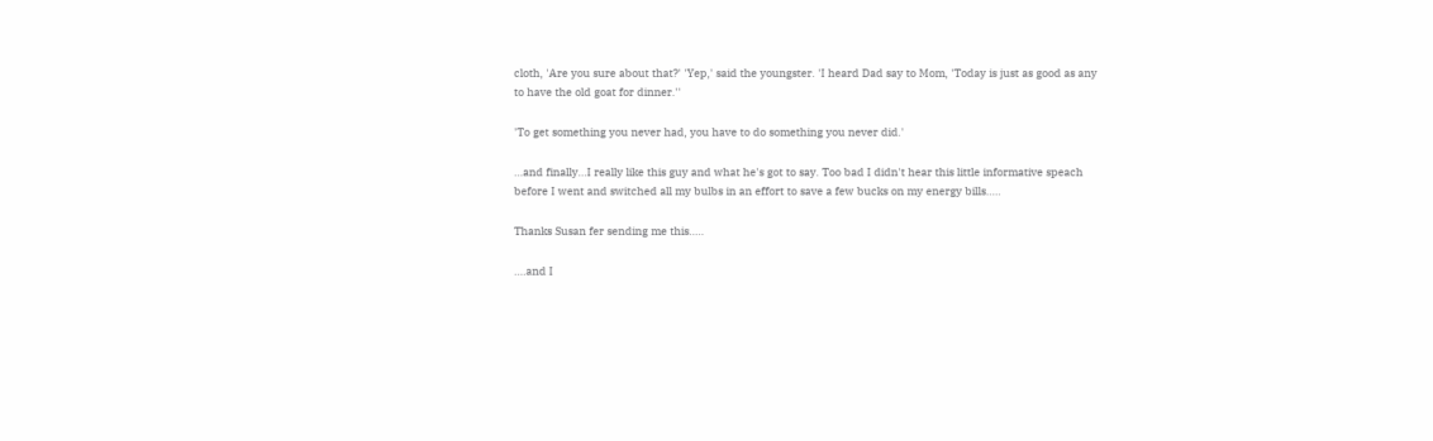cloth, 'Are you sure about that?' 'Yep,' said the youngster. 'I heard Dad say to Mom, 'Today is just as good as any to have the old goat for dinner.''

'To get something you never had, you have to do something you never did.'

...and finally...I really like this guy and what he's got to say. Too bad I didn't hear this little informative speach before I went and switched all my bulbs in an effort to save a few bucks on my energy bills.....

Thanks Susan fer sending me this.....

....and I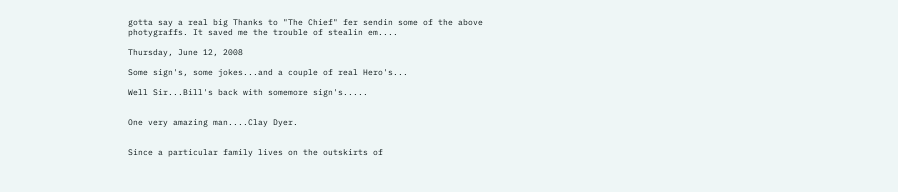gotta say a real big Thanks to "The Chief" fer sendin some of the above photygraffs. It saved me the trouble of stealin em....

Thursday, June 12, 2008

Some sign's, some jokes...and a couple of real Hero's...

Well Sir...Bill's back with somemore sign's.....


One very amazing man....Clay Dyer.


Since a particular family lives on the outskirts of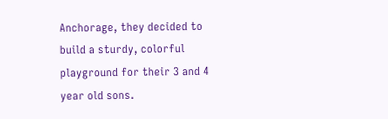Anchorage, they decided to build a sturdy, colorful playground for their 3 and 4 year old sons.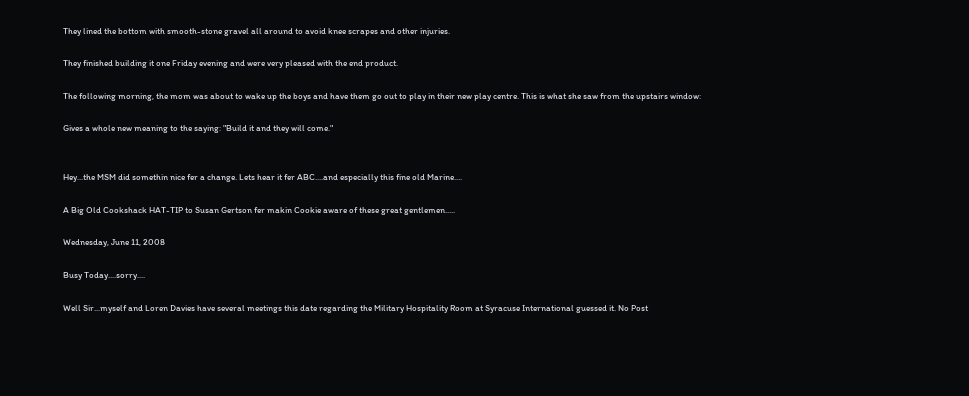They lined the bottom with smooth-stone gravel all around to avoid knee scrapes and other injuries.

They finished building it one Friday evening and were very pleased with the end product.

The following morning, the mom was about to wake up the boys and have them go out to play in their new play centre. This is what she saw from the upstairs window:

Gives a whole new meaning to the saying: "Build it and they will come."


Hey...the MSM did somethin nice fer a change. Lets hear it fer ABC....and especially this fine old Marine....

A Big Old Cookshack HAT-TIP to Susan Gertson fer makin Cookie aware of these great gentlemen.....

Wednesday, June 11, 2008

Busy Today....sorry....

Well Sir...myself and Loren Davies have several meetings this date regarding the Military Hospitality Room at Syracuse International guessed it. No Post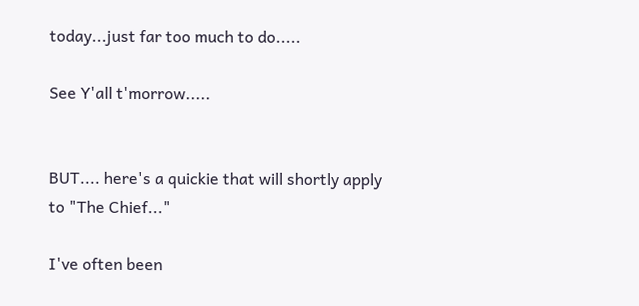today...just far too much to do.....

See Y'all t'morrow.....


BUT.... here's a quickie that will shortly apply to "The Chief..."

I've often been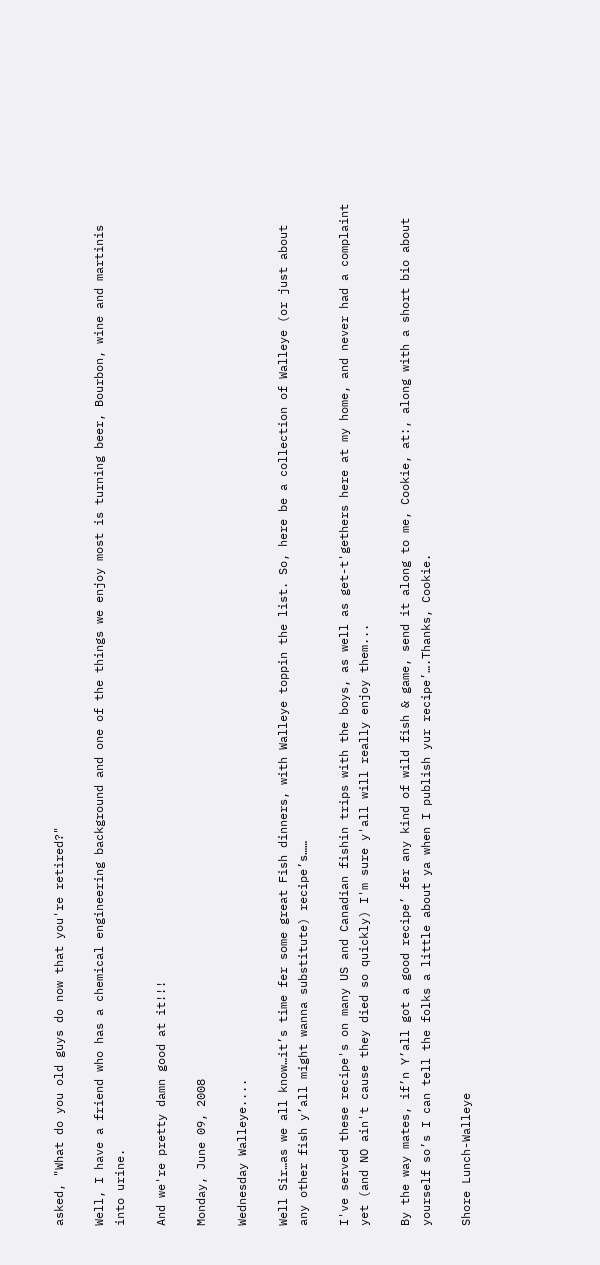asked, "What do you old guys do now that you're retired?"

Well, I have a friend who has a chemical engineering background and one of the things we enjoy most is turning beer, Bourbon, wine and martinis into urine.

And we're pretty damn good at it!!!

Monday, June 09, 2008

Wednesday Walleye....

Well Sir…as we all know…it’s time fer some great Fish dinners, with Walleye toppin the list. So, here be a collection of Walleye (or just about any other fish y’all might wanna substitute) recipe’s……

I've served these recipe's on many US and Canadian fishin trips with the boys, as well as get-t'gethers here at my home, and never had a complaint yet (and NO ain't cause they died so quickly) I'm sure y'all will really enjoy them...

By the way mates, if’n Y’all got a good recipe’ fer any kind of wild fish & game, send it along to me, Cookie, at:, along with a short bio about yourself so’s I can tell the folks a little about ya when I publish yur recipe’….Thanks, Cookie.

Shore Lunch-Walleye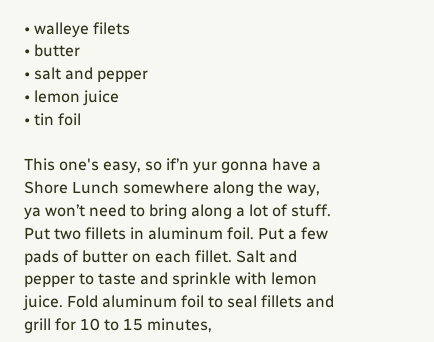• walleye filets
• butter
• salt and pepper
• lemon juice
• tin foil

This one's easy, so if’n yur gonna have a Shore Lunch somewhere along the way, ya won’t need to bring along a lot of stuff.
Put two fillets in aluminum foil. Put a few pads of butter on each fillet. Salt and pepper to taste and sprinkle with lemon juice. Fold aluminum foil to seal fillets and grill for 10 to 15 minutes,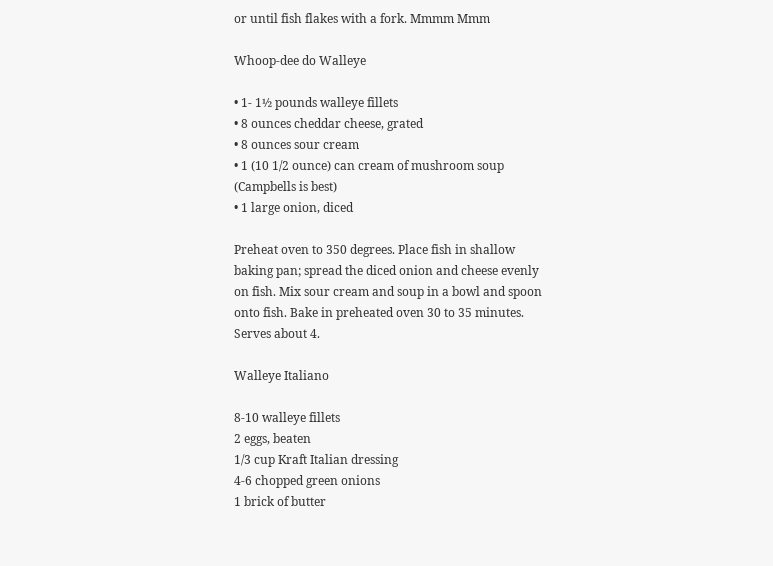or until fish flakes with a fork. Mmmm Mmm

Whoop-dee do Walleye

• 1- 1½ pounds walleye fillets
• 8 ounces cheddar cheese, grated
• 8 ounces sour cream
• 1 (10 1/2 ounce) can cream of mushroom soup (Campbells is best)
• 1 large onion, diced

Preheat oven to 350 degrees. Place fish in shallow baking pan; spread the diced onion and cheese evenly on fish. Mix sour cream and soup in a bowl and spoon onto fish. Bake in preheated oven 30 to 35 minutes. Serves about 4.

Walleye Italiano

8-10 walleye fillets
2 eggs, beaten
1/3 cup Kraft Italian dressing
4-6 chopped green onions
1 brick of butter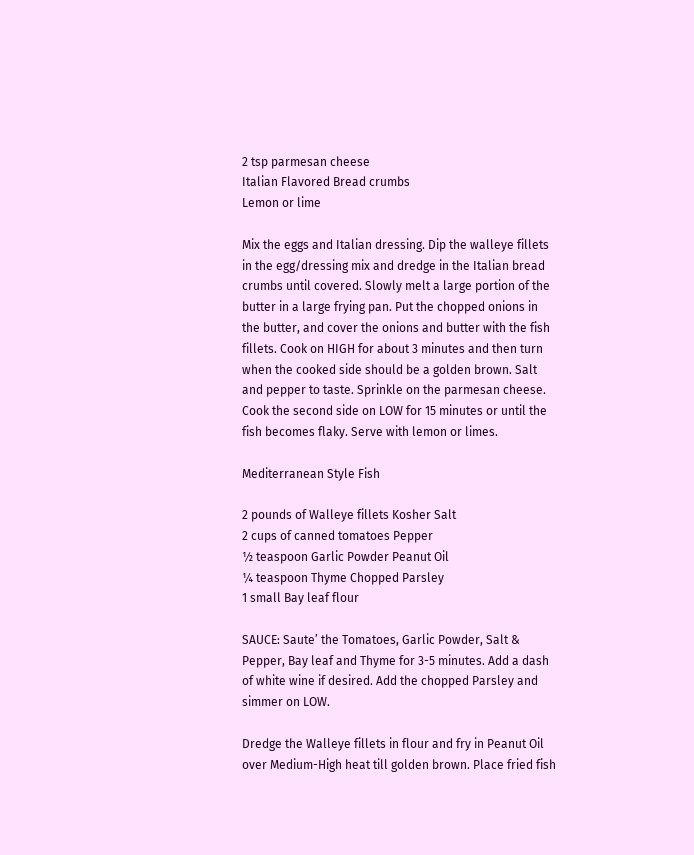2 tsp parmesan cheese
Italian Flavored Bread crumbs
Lemon or lime

Mix the eggs and Italian dressing. Dip the walleye fillets in the egg/dressing mix and dredge in the Italian bread crumbs until covered. Slowly melt a large portion of the butter in a large frying pan. Put the chopped onions in the butter, and cover the onions and butter with the fish fillets. Cook on HIGH for about 3 minutes and then turn when the cooked side should be a golden brown. Salt and pepper to taste. Sprinkle on the parmesan cheese. Cook the second side on LOW for 15 minutes or until the fish becomes flaky. Serve with lemon or limes.

Mediterranean Style Fish

2 pounds of Walleye fillets Kosher Salt
2 cups of canned tomatoes Pepper
½ teaspoon Garlic Powder Peanut Oil
¼ teaspoon Thyme Chopped Parsley
1 small Bay leaf flour

SAUCE: Saute’ the Tomatoes, Garlic Powder, Salt & Pepper, Bay leaf and Thyme for 3-5 minutes. Add a dash of white wine if desired. Add the chopped Parsley and simmer on LOW.

Dredge the Walleye fillets in flour and fry in Peanut Oil over Medium-High heat till golden brown. Place fried fish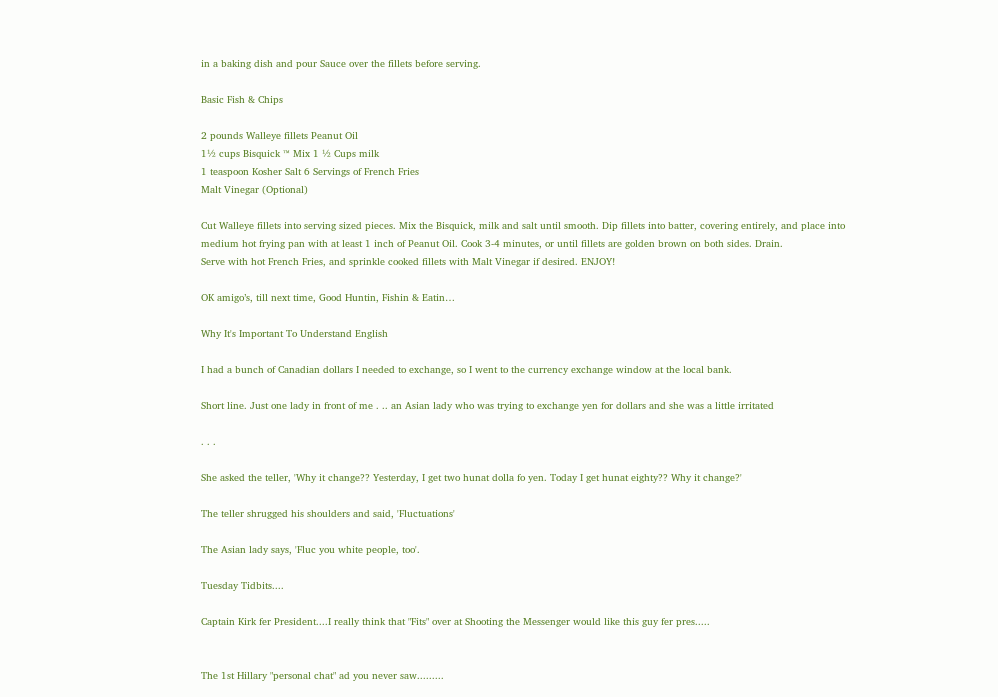in a baking dish and pour Sauce over the fillets before serving.

Basic Fish & Chips

2 pounds Walleye fillets Peanut Oil
1½ cups Bisquick ™ Mix 1 ½ Cups milk
1 teaspoon Kosher Salt 6 Servings of French Fries
Malt Vinegar (Optional)

Cut Walleye fillets into serving sized pieces. Mix the Bisquick, milk and salt until smooth. Dip fillets into batter, covering entirely, and place into medium hot frying pan with at least 1 inch of Peanut Oil. Cook 3-4 minutes, or until fillets are golden brown on both sides. Drain.
Serve with hot French Fries, and sprinkle cooked fillets with Malt Vinegar if desired. ENJOY!

OK amigo’s, till next time, Good Huntin, Fishin & Eatin…

Why It's Important To Understand English

I had a bunch of Canadian dollars I needed to exchange, so I went to the currency exchange window at the local bank.

Short line. Just one lady in front of me . .. an Asian lady who was trying to exchange yen for dollars and she was a little irritated

. . .

She asked the teller, 'Why it change?? Yesterday, I get two hunat dolla fo yen. Today I get hunat eighty?? Why it change?'

The teller shrugged his shoulders and said, 'Fluctuations'

The Asian lady says, 'Fluc you white people, too'.

Tuesday Tidbits....

Captain Kirk fer President....I really think that "Fits" over at Shooting the Messenger would like this guy fer pres.....


The 1st Hillary "personal chat" ad you never saw.........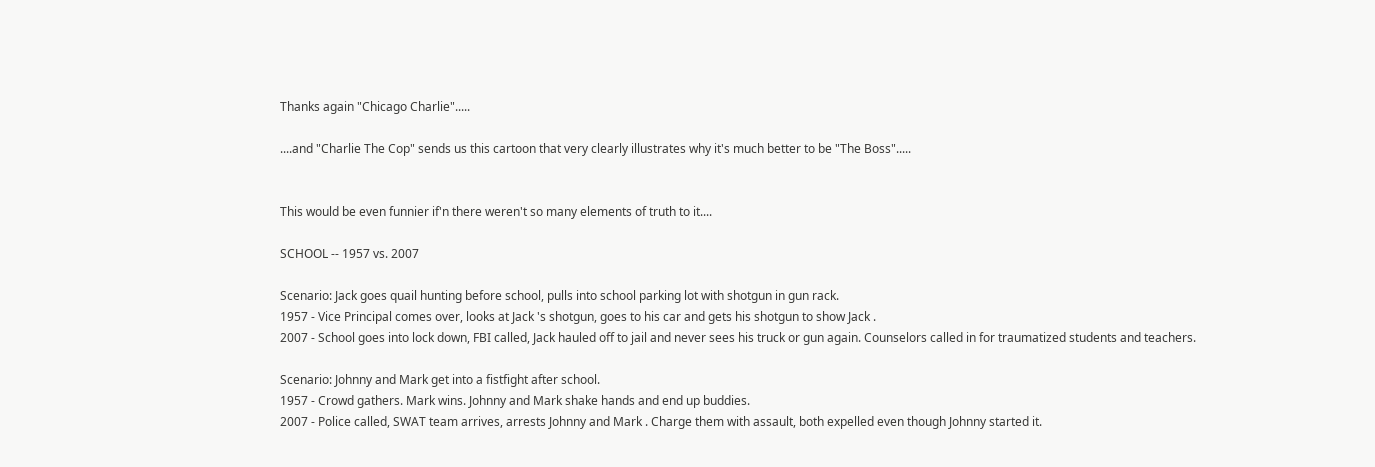Thanks again "Chicago Charlie".....

....and "Charlie The Cop" sends us this cartoon that very clearly illustrates why it's much better to be "The Boss".....


This would be even funnier if'n there weren't so many elements of truth to it....

SCHOOL -- 1957 vs. 2007

Scenario: Jack goes quail hunting before school, pulls into school parking lot with shotgun in gun rack.
1957 - Vice Principal comes over, looks at Jack 's shotgun, goes to his car and gets his shotgun to show Jack .
2007 - School goes into lock down, FBI called, Jack hauled off to jail and never sees his truck or gun again. Counselors called in for traumatized students and teachers.

Scenario: Johnny and Mark get into a fistfight after school.
1957 - Crowd gathers. Mark wins. Johnny and Mark shake hands and end up buddies.
2007 - Police called, SWAT team arrives, arrests Johnny and Mark . Charge them with assault, both expelled even though Johnny started it.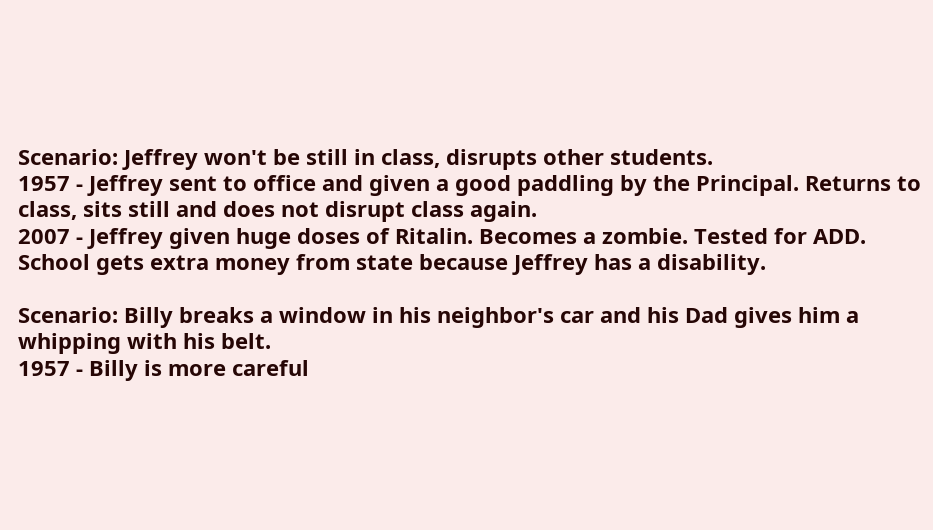Scenario: Jeffrey won't be still in class, disrupts other students.
1957 - Jeffrey sent to office and given a good paddling by the Principal. Returns to class, sits still and does not disrupt class again.
2007 - Jeffrey given huge doses of Ritalin. Becomes a zombie. Tested for ADD. School gets extra money from state because Jeffrey has a disability.

Scenario: Billy breaks a window in his neighbor's car and his Dad gives him a whipping with his belt.
1957 - Billy is more careful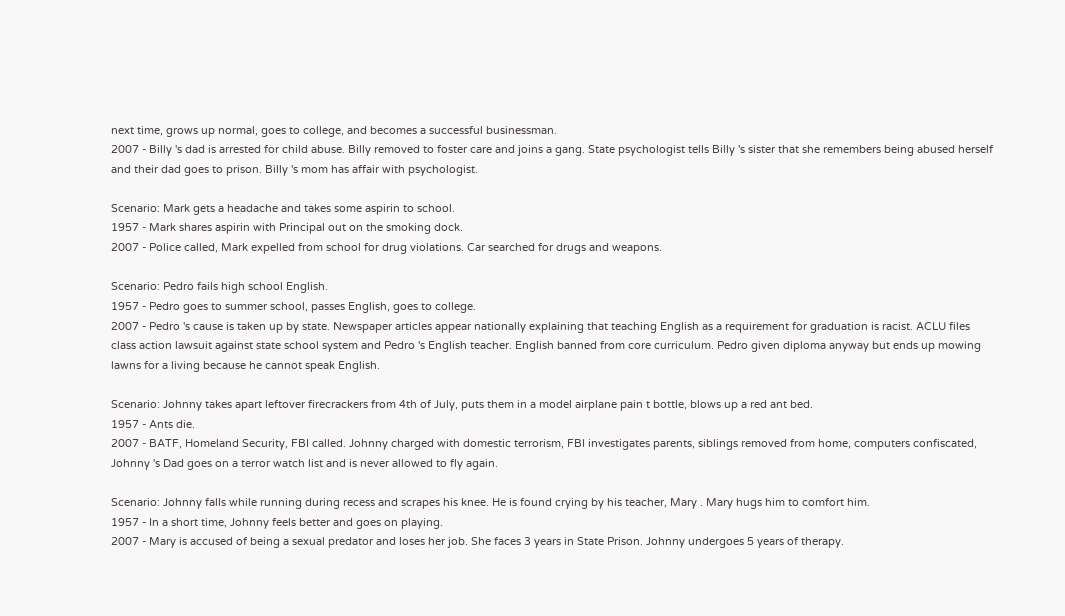next time, grows up normal, goes to college, and becomes a successful businessman.
2007 - Billy 's dad is arrested for child abuse. Billy removed to foster care and joins a gang. State psychologist tells Billy 's sister that she remembers being abused herself and their dad goes to prison. Billy 's mom has affair with psychologist.

Scenario: Mark gets a headache and takes some aspirin to school.
1957 - Mark shares aspirin with Principal out on the smoking dock.
2007 - Police called, Mark expelled from school for drug violations. Car searched for drugs and weapons.

Scenario: Pedro fails high school English.
1957 - Pedro goes to summer school, passes English, goes to college.
2007 - Pedro 's cause is taken up by state. Newspaper articles appear nationally explaining that teaching English as a requirement for graduation is racist. ACLU files class action lawsuit against state school system and Pedro 's English teacher. English banned from core curriculum. Pedro given diploma anyway but ends up mowing lawns for a living because he cannot speak English.

Scenario: Johnny takes apart leftover firecrackers from 4th of July, puts them in a model airplane pain t bottle, blows up a red ant bed.
1957 - Ants die.
2007 - BATF, Homeland Security, FBI called. Johnny charged with domestic terrorism, FBI investigates parents, siblings removed from home, computers confiscated, Johnny 's Dad goes on a terror watch list and is never allowed to fly again.

Scenario: Johnny falls while running during recess and scrapes his knee. He is found crying by his teacher, Mary . Mary hugs him to comfort him.
1957 - In a short time, Johnny feels better and goes on playing.
2007 - Mary is accused of being a sexual predator and loses her job. She faces 3 years in State Prison. Johnny undergoes 5 years of therapy.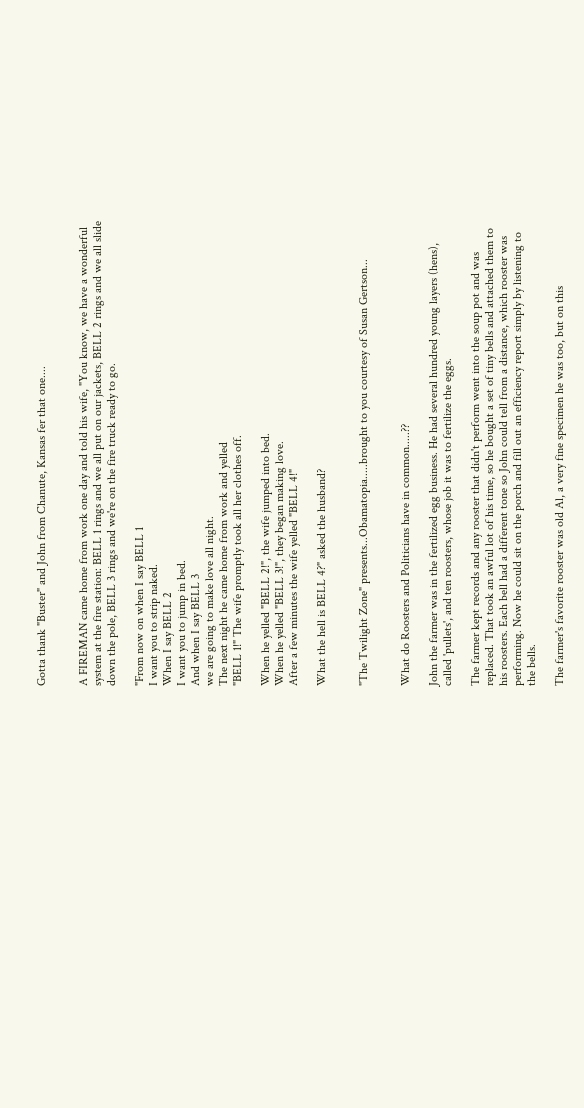Gotta thank "Buster" and John from Chanute, Kansas fer that one....


A FIREMAN came home from work one day and told his wife, "You know, we have a wonderful system at the fire station: BELL 1 rings and we all put on our jackets, BELL 2 rings and we all slide down the pole, BELL 3 rings and we're on the fire truck ready to go.

"From now on when I say BELL 1
I want you to strip naked.
When I say BELL 2
I want you to jump in bed.
And when I say BELL 3
we are going to make love all night.
The next night he came home from work and yelled
"BELL 1!" The wife promptly took all her clothes off.

When he yelled "BELL 2!", the wife jumped into bed.
When he yelled "BELL 3!", they began making love.
After a few minutes the wife yelled "BELL 4!"

What the hell is BELL 4?" asked the husband?


"The Twilight Zone" presents...Obamatopia.....brought to you courtesy of Susan Gertson...


What do Roosters and Politicians have in common.....??

John the farmer was in the fertilized egg business. He had several hundred young layers (hens), called 'pullets', and ten roosters, whose job it was to fertilize the eggs.

The farmer kept records and any rooster that didn't perform went into the soup pot and was replaced. That took an awful lot of his time, so he bought a set of tiny bells and attached them to his roosters. Each bell had a different tone so John could tell from a distance, which rooster was performing. Now he could sit on the porch and fill out an efficiency report simply by listening to the bells.

The farmer's favorite rooster was old Al, a very fine specimen he was too, but on this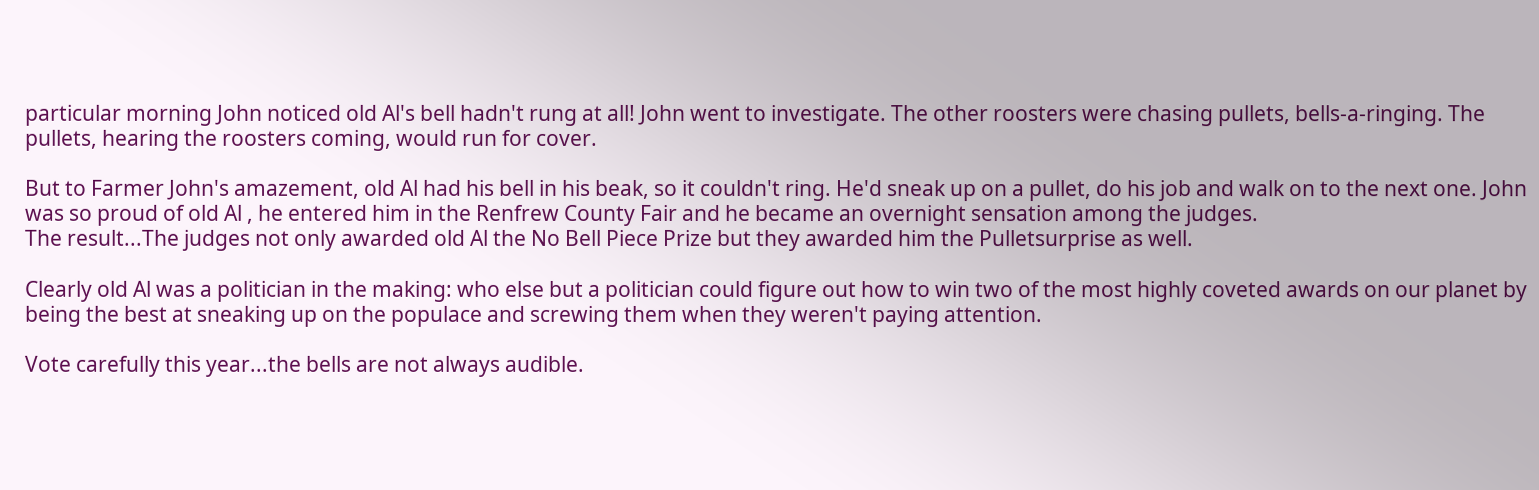particular morning John noticed old Al's bell hadn't rung at all! John went to investigate. The other roosters were chasing pullets, bells-a-ringing. The pullets, hearing the roosters coming, would run for cover.

But to Farmer John's amazement, old Al had his bell in his beak, so it couldn't ring. He'd sneak up on a pullet, do his job and walk on to the next one. John was so proud of old Al , he entered him in the Renfrew County Fair and he became an overnight sensation among the judges.
The result...The judges not only awarded old Al the No Bell Piece Prize but they awarded him the Pulletsurprise as well.

Clearly old Al was a politician in the making: who else but a politician could figure out how to win two of the most highly coveted awards on our planet by being the best at sneaking up on the populace and screwing them when they weren't paying attention.

Vote carefully this year...the bells are not always audible.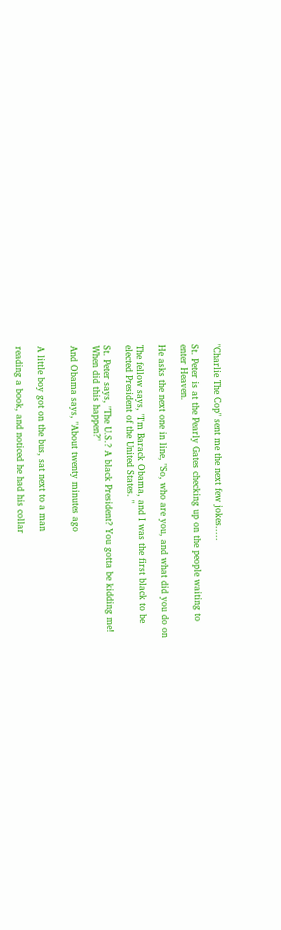"Charlie The Cop" sent me the next few jokes.....

St. Peter is at the Pearly Gates checking up on the people waiting to
enter Heaven.

He asks the next one in line, "So, who are you, and what did you do on

The fellow says, "I'm Barack Obama, and I was the first black to be
elected President of the United States. "

St. Peter says, "The U.S.? A black President? You gotta be kidding me!
When did this happen?"

And Obama says, "About twenty minutes ago


A little boy got on the bus, sat next to a man

reading a book, and noticed he had his collar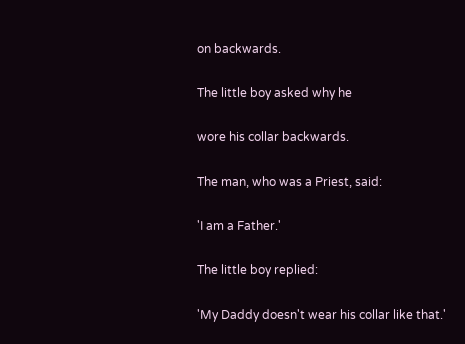on backwards.

The little boy asked why he

wore his collar backwards.

The man, who was a Priest, said:

'I am a Father.'

The little boy replied:

'My Daddy doesn't wear his collar like that.'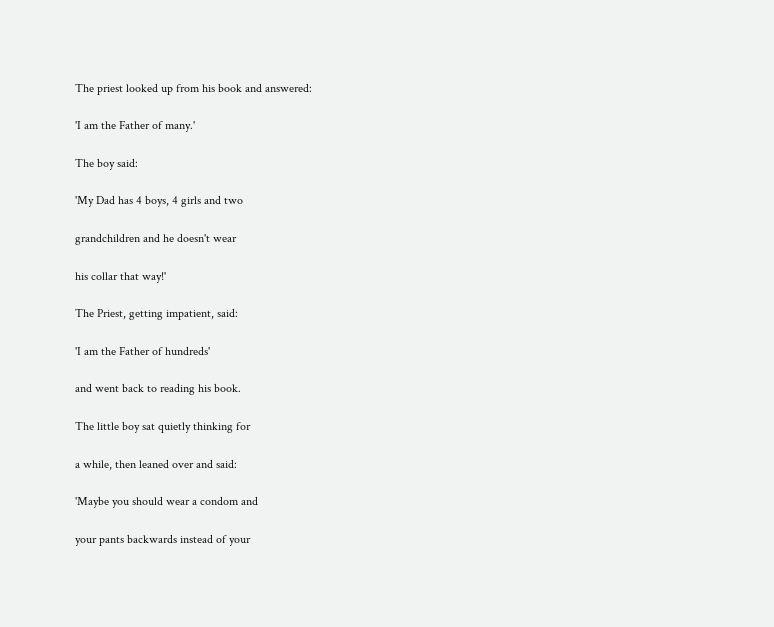The priest looked up from his book and answered:

'I am the Father of many.'

The boy said:

'My Dad has 4 boys, 4 girls and two

grandchildren and he doesn't wear

his collar that way!'

The Priest, getting impatient, said:

'I am the Father of hundreds'

and went back to reading his book.

The little boy sat quietly thinking for

a while, then leaned over and said:

'Maybe you should wear a condom and

your pants backwards instead of your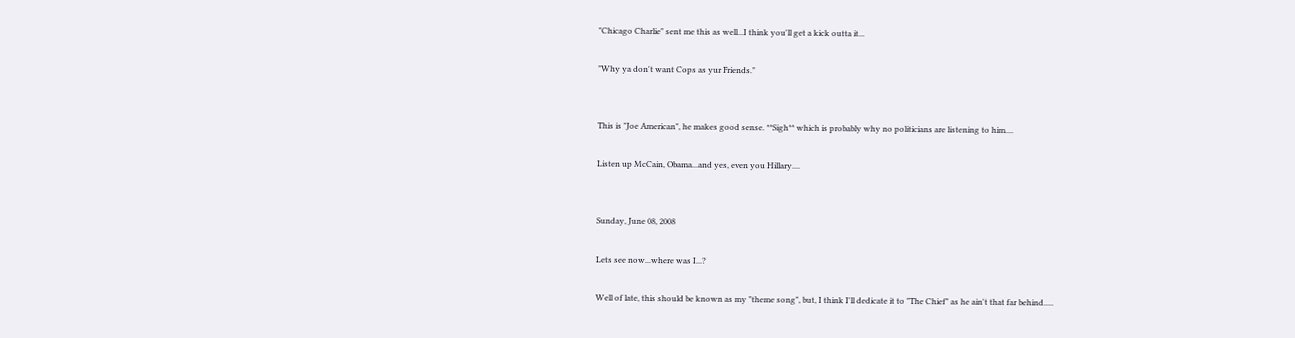"Chicago Charlie" sent me this as well...I think you'll get a kick outta it...

"Why ya don't want Cops as yur Friends."


This is "Joe American", he makes good sense. **Sigh** which is probably why no politicians are listening to him....

Listen up McCain, Obama...and yes, even you Hillary....


Sunday, June 08, 2008

Lets see now...where was I...?

Well of late, this should be known as my "theme song", but, I think I'll dedicate it to "The Chief" as he ain't that far behind.....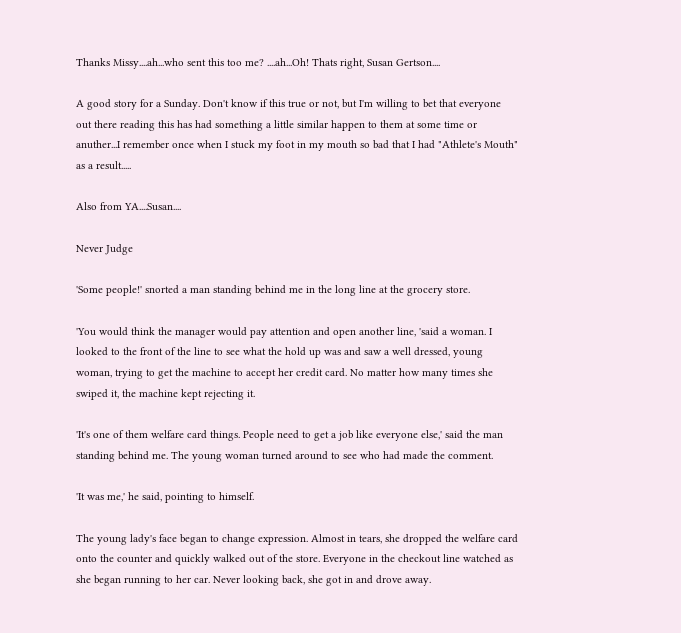Thanks Missy....ah...who sent this too me? ....ah...Oh! Thats right, Susan Gertson....

A good story for a Sunday. Don't know if this true or not, but I'm willing to bet that everyone out there reading this has had something a little similar happen to them at some time or anuther...I remember once when I stuck my foot in my mouth so bad that I had "Athlete's Mouth" as a result.....

Also from YA....Susan....

Never Judge

'Some people!' snorted a man standing behind me in the long line at the grocery store.

'You would think the manager would pay attention and open another line, 'said a woman. I looked to the front of the line to see what the hold up was and saw a well dressed, young woman, trying to get the machine to accept her credit card. No matter how many times she swiped it, the machine kept rejecting it.

'It's one of them welfare card things. People need to get a job like everyone else,' said the man standing behind me. The young woman turned around to see who had made the comment.

'It was me,' he said, pointing to himself.

The young lady's face began to change expression. Almost in tears, she dropped the welfare card onto the counter and quickly walked out of the store. Everyone in the checkout line watched as she began running to her car. Never looking back, she got in and drove away.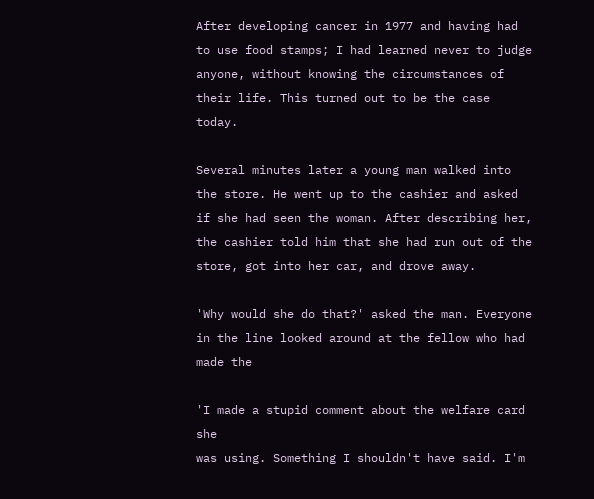After developing cancer in 1977 and having had to use food stamps; I had learned never to judge anyone, without knowing the circumstances of their life. This turned out to be the case today.

Several minutes later a young man walked into the store. He went up to the cashier and asked if she had seen the woman. After describing her, the cashier told him that she had run out of the store, got into her car, and drove away.

'Why would she do that?' asked the man. Everyone in the line looked around at the fellow who had made the

'I made a stupid comment about the welfare card she
was using. Something I shouldn't have said. I'm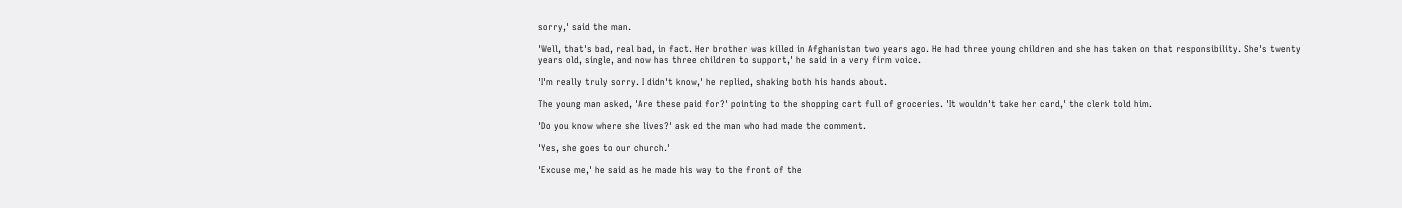sorry,' said the man.

'Well, that's bad, real bad, in fact. Her brother was killed in Afghanistan two years ago. He had three young children and she has taken on that responsibility. She's twenty
years old, single, and now has three children to support,' he said in a very firm voice.

'I'm really truly sorry. I didn't know,' he replied, shaking both his hands about.

The young man asked, 'Are these paid for?' pointing to the shopping cart full of groceries. 'It wouldn't take her card,' the clerk told him.

'Do you know where she lives?' ask ed the man who had made the comment.

'Yes, she goes to our church.'

'Excuse me,' he said as he made his way to the front of the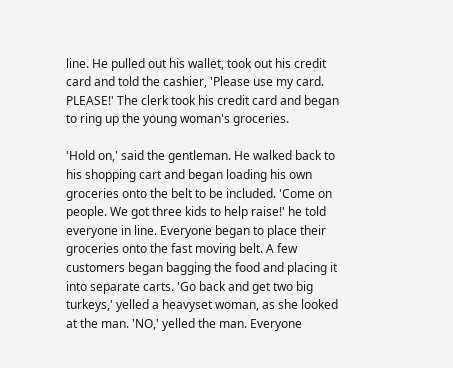line. He pulled out his wallet, took out his credit card and told the cashier, 'Please use my card. PLEASE!' The clerk took his credit card and began to ring up the young woman's groceries.

'Hold on,' said the gentleman. He walked back to his shopping cart and began loading his own groceries onto the belt to be included. 'Come on people. We got three kids to help raise!' he told everyone in line. Everyone began to place their groceries onto the fast moving belt. A few customers began bagging the food and placing it into separate carts. 'Go back and get two big turkeys,' yelled a heavyset woman, as she looked at the man. 'NO,' yelled the man. Everyone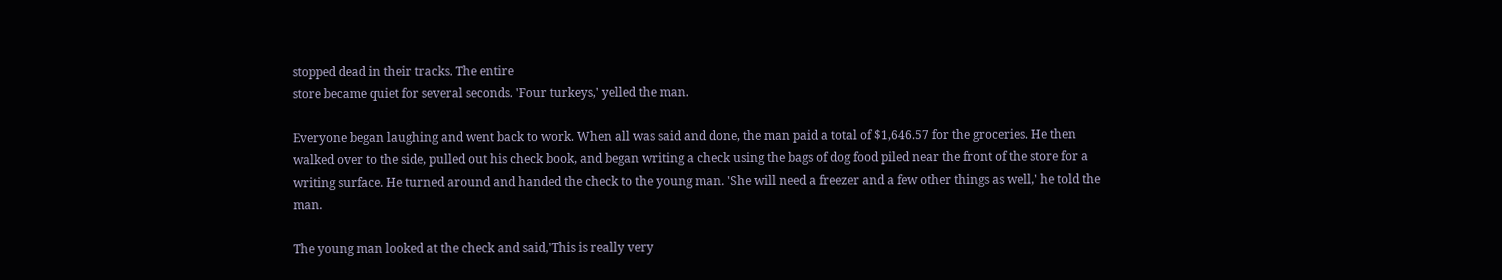stopped dead in their tracks. The entire
store became quiet for several seconds. 'Four turkeys,' yelled the man.

Everyone began laughing and went back to work. When all was said and done, the man paid a total of $1,646.57 for the groceries. He then walked over to the side, pulled out his check book, and began writing a check using the bags of dog food piled near the front of the store for a writing surface. He turned around and handed the check to the young man. 'She will need a freezer and a few other things as well,' he told the man.

The young man looked at the check and said,'This is really very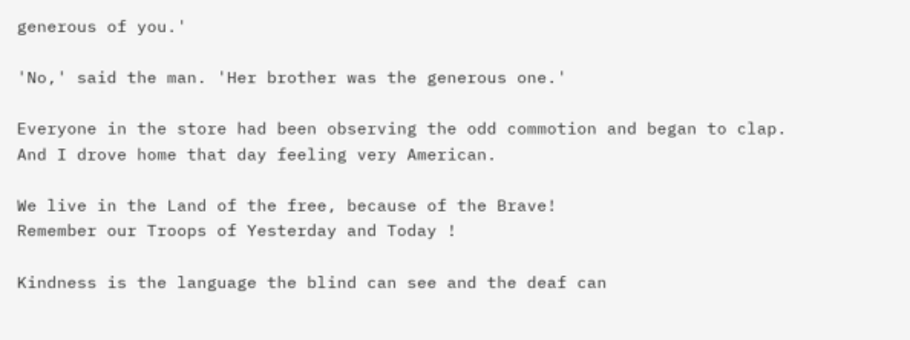generous of you.'

'No,' said the man. 'Her brother was the generous one.'

Everyone in the store had been observing the odd commotion and began to clap. And I drove home that day feeling very American.

We live in the Land of the free, because of the Brave!
Remember our Troops of Yesterday and Today !

Kindness is the language the blind can see and the deaf can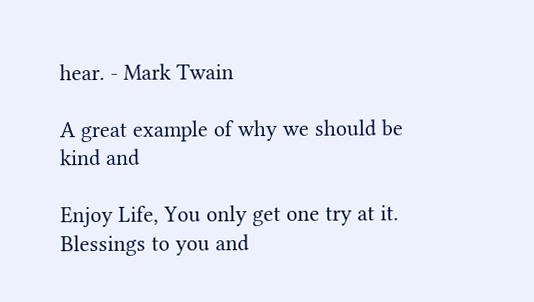hear. - Mark Twain

A great example of why we should be kind and

Enjoy Life, You only get one try at it.
Blessings to you and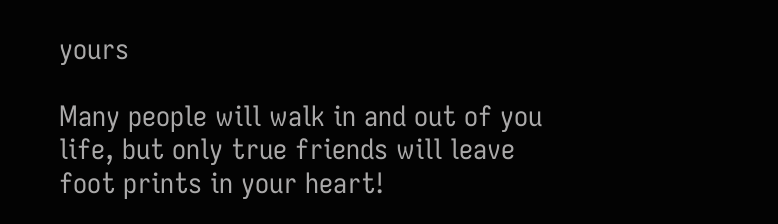yours

Many people will walk in and out of you life, but only true friends will leave foot prints in your heart!